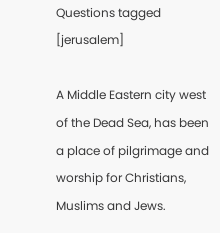Questions tagged [jerusalem]

A Middle Eastern city west of the Dead Sea, has been a place of pilgrimage and worship for Christians, Muslims and Jews.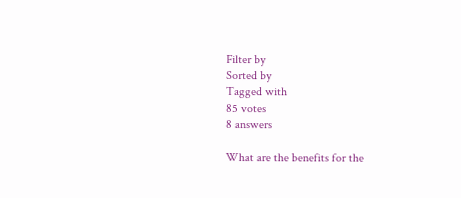Filter by
Sorted by
Tagged with
85 votes
8 answers

What are the benefits for the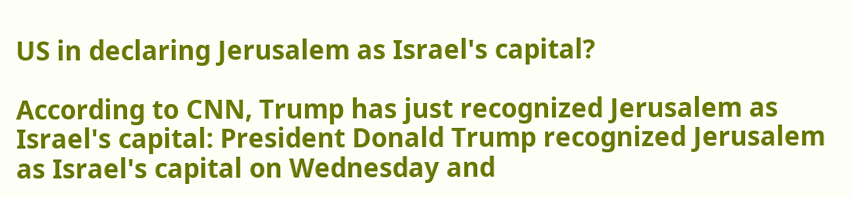US in declaring Jerusalem as Israel's capital?

According to CNN, Trump has just recognized Jerusalem as Israel's capital: President Donald Trump recognized Jerusalem as Israel's capital on Wednesday and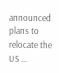announced plans to relocate the US ...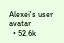Alexei's user avatar
  • 52.6k